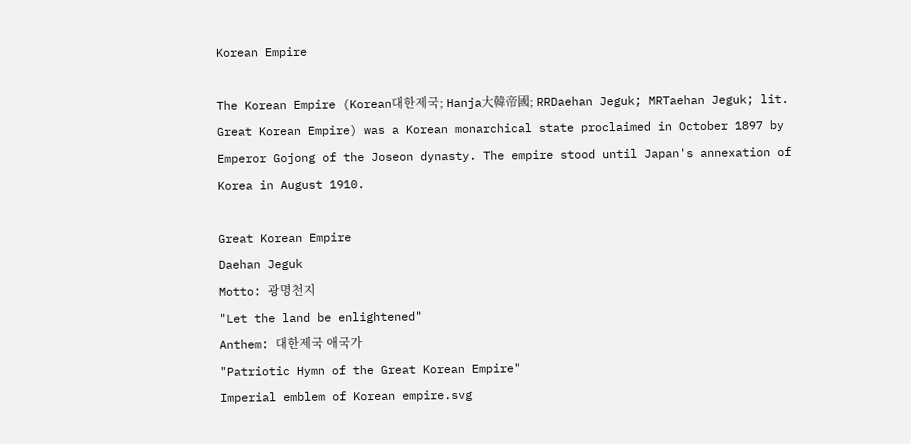Korean Empire

The Korean Empire (Korean대한제국; Hanja大韓帝國; RRDaehan Jeguk; MRTaehan Jeguk; lit. Great Korean Empire) was a Korean monarchical state proclaimed in October 1897 by Emperor Gojong of the Joseon dynasty. The empire stood until Japan's annexation of Korea in August 1910.

Great Korean Empire
Daehan Jeguk
Motto: 광명천지
"Let the land be enlightened"
Anthem: 대한제국 애국가
"Patriotic Hymn of the Great Korean Empire"
Imperial emblem of Korean empire.svg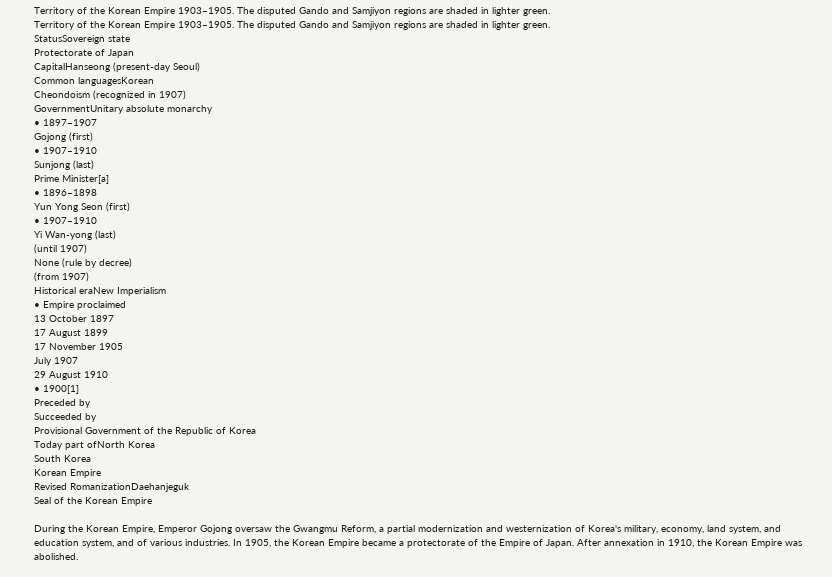Territory of the Korean Empire 1903–1905. The disputed Gando and Samjiyon regions are shaded in lighter green.
Territory of the Korean Empire 1903–1905. The disputed Gando and Samjiyon regions are shaded in lighter green.
StatusSovereign state
Protectorate of Japan
CapitalHanseong (present-day Seoul)
Common languagesKorean
Cheondoism (recognized in 1907)
GovernmentUnitary absolute monarchy
• 1897–1907
Gojong (first)
• 1907–1910
Sunjong (last)
Prime Minister[a]
• 1896–1898
Yun Yong Seon (first)
• 1907–1910
Yi Wan-yong (last)
(until 1907)
None (rule by decree)
(from 1907)
Historical eraNew Imperialism
• Empire proclaimed
13 October 1897
17 August 1899
17 November 1905
July 1907
29 August 1910
• 1900[1]
Preceded by
Succeeded by
Provisional Government of the Republic of Korea
Today part ofNorth Korea
South Korea
Korean Empire
Revised RomanizationDaehanjeguk
Seal of the Korean Empire

During the Korean Empire, Emperor Gojong oversaw the Gwangmu Reform, a partial modernization and westernization of Korea's military, economy, land system, and education system, and of various industries. In 1905, the Korean Empire became a protectorate of the Empire of Japan. After annexation in 1910, the Korean Empire was abolished.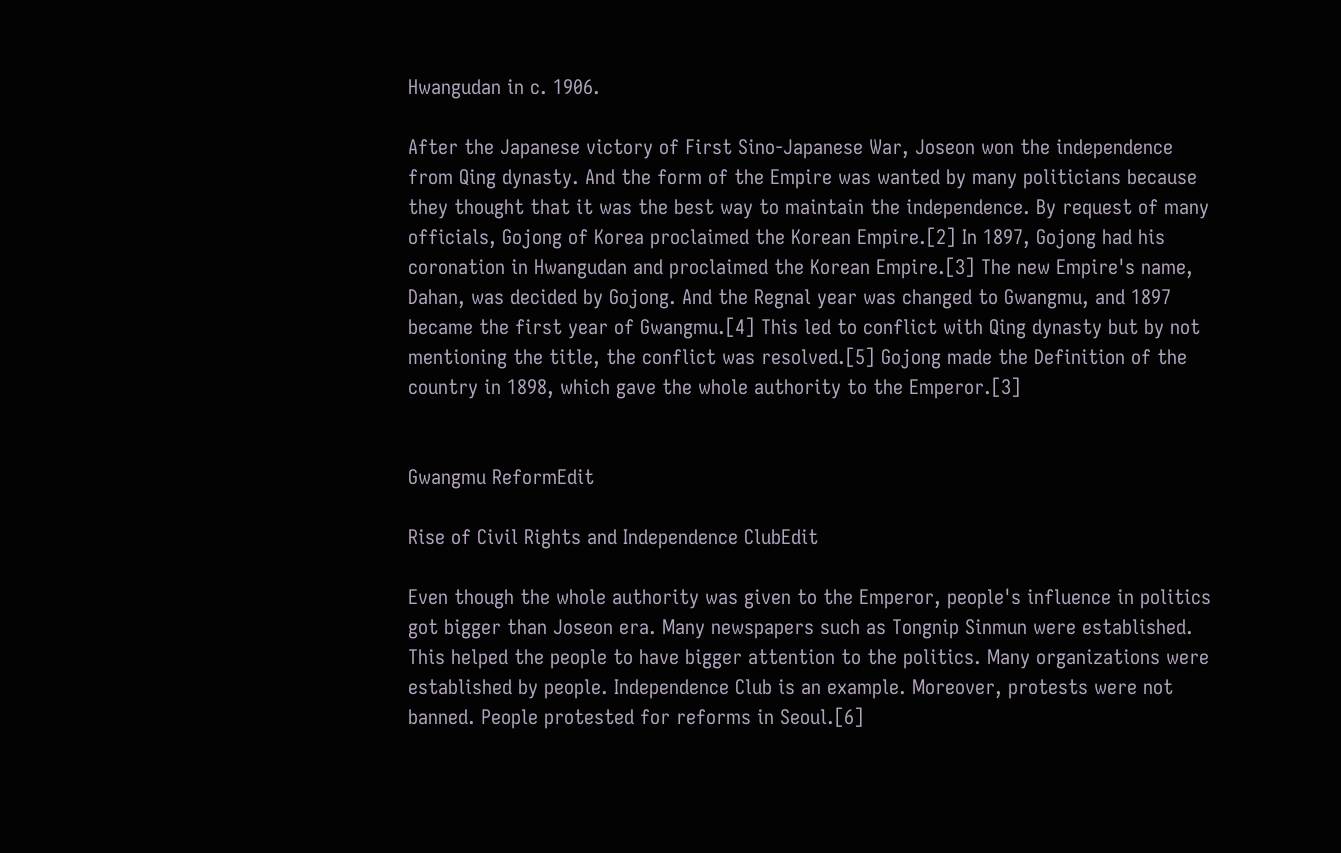Hwangudan in c. 1906.

After the Japanese victory of First Sino-Japanese War, Joseon won the independence from Qing dynasty. And the form of the Empire was wanted by many politicians because they thought that it was the best way to maintain the independence. By request of many officials, Gojong of Korea proclaimed the Korean Empire.[2] In 1897, Gojong had his coronation in Hwangudan and proclaimed the Korean Empire.[3] The new Empire's name, Dahan, was decided by Gojong. And the Regnal year was changed to Gwangmu, and 1897 became the first year of Gwangmu.[4] This led to conflict with Qing dynasty but by not mentioning the title, the conflict was resolved.[5] Gojong made the Definition of the country in 1898, which gave the whole authority to the Emperor.[3]


Gwangmu ReformEdit

Rise of Civil Rights and Independence ClubEdit

Even though the whole authority was given to the Emperor, people's influence in politics got bigger than Joseon era. Many newspapers such as Tongnip Sinmun were established. This helped the people to have bigger attention to the politics. Many organizations were established by people. Independence Club is an example. Moreover, protests were not banned. People protested for reforms in Seoul.[6]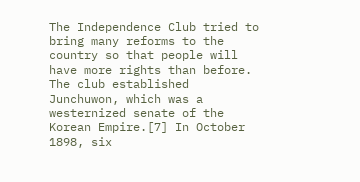The Independence Club tried to bring many reforms to the country so that people will have more rights than before. The club established Junchuwon, which was a westernized senate of the Korean Empire.[7] In October 1898, six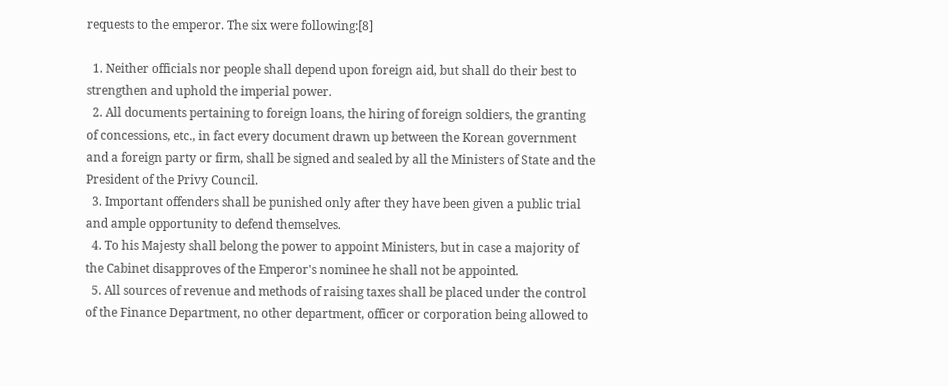requests to the emperor. The six were following:[8]

  1. Neither officials nor people shall depend upon foreign aid, but shall do their best to strengthen and uphold the imperial power.
  2. All documents pertaining to foreign loans, the hiring of foreign soldiers, the granting of concessions, etc., in fact every document drawn up between the Korean government and a foreign party or firm, shall be signed and sealed by all the Ministers of State and the President of the Privy Council.
  3. Important offenders shall be punished only after they have been given a public trial and ample opportunity to defend themselves.
  4. To his Majesty shall belong the power to appoint Ministers, but in case a majority of the Cabinet disapproves of the Emperor's nominee he shall not be appointed.
  5. All sources of revenue and methods of raising taxes shall be placed under the control of the Finance Department, no other department, officer or corporation being allowed to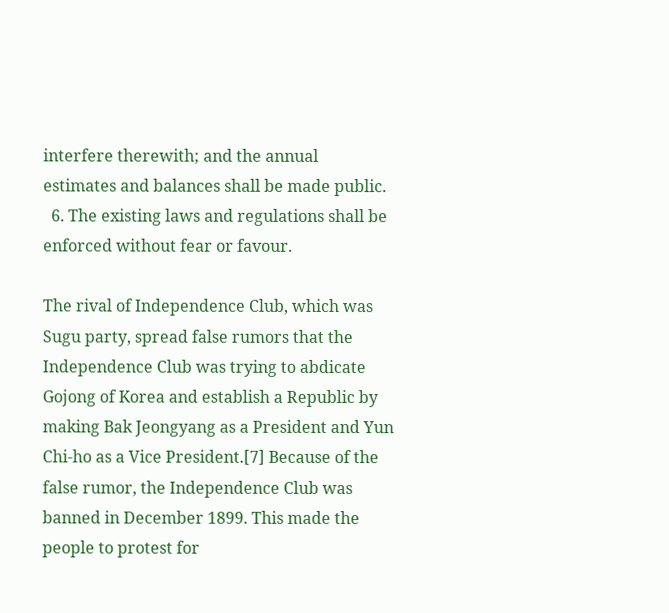interfere therewith; and the annual estimates and balances shall be made public.
  6. The existing laws and regulations shall be enforced without fear or favour.

The rival of Independence Club, which was Sugu party, spread false rumors that the Independence Club was trying to abdicate Gojong of Korea and establish a Republic by making Bak Jeongyang as a President and Yun Chi-ho as a Vice President.[7] Because of the false rumor, the Independence Club was banned in December 1899. This made the people to protest for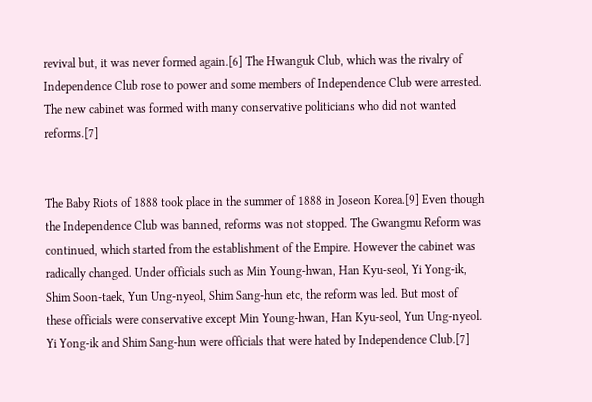revival but, it was never formed again.[6] The Hwanguk Club, which was the rivalry of Independence Club rose to power and some members of Independence Club were arrested. The new cabinet was formed with many conservative politicians who did not wanted reforms.[7]


The Baby Riots of 1888 took place in the summer of 1888 in Joseon Korea.[9] Even though the Independence Club was banned, reforms was not stopped. The Gwangmu Reform was continued, which started from the establishment of the Empire. However the cabinet was radically changed. Under officials such as Min Young-hwan, Han Kyu-seol, Yi Yong-ik, Shim Soon-taek, Yun Ung-nyeol, Shim Sang-hun etc, the reform was led. But most of these officials were conservative except Min Young-hwan, Han Kyu-seol, Yun Ung-nyeol. Yi Yong-ik and Shim Sang-hun were officials that were hated by Independence Club.[7]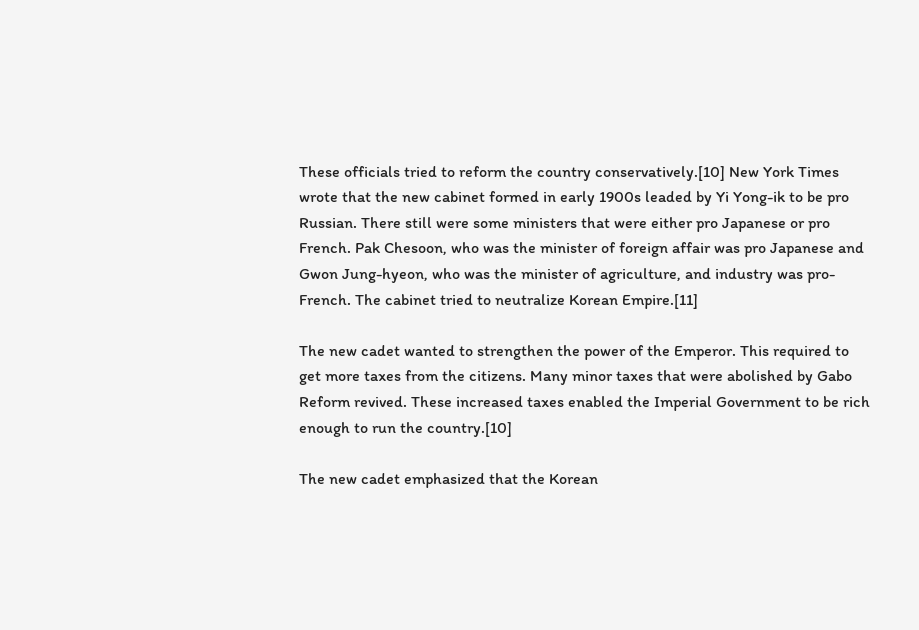These officials tried to reform the country conservatively.[10] New York Times wrote that the new cabinet formed in early 1900s leaded by Yi Yong-ik to be pro Russian. There still were some ministers that were either pro Japanese or pro French. Pak Chesoon, who was the minister of foreign affair was pro Japanese and Gwon Jung-hyeon, who was the minister of agriculture, and industry was pro-French. The cabinet tried to neutralize Korean Empire.[11]

The new cadet wanted to strengthen the power of the Emperor. This required to get more taxes from the citizens. Many minor taxes that were abolished by Gabo Reform revived. These increased taxes enabled the Imperial Government to be rich enough to run the country.[10]

The new cadet emphasized that the Korean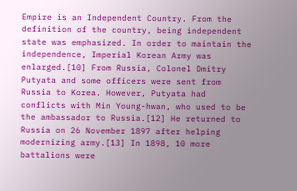Empire is an Independent Country. From the definition of the country, being independent state was emphasized. In order to maintain the independence, Imperial Korean Army was enlarged.[10] From Russia, Colonel Dmitry Putyata and some officers were sent from Russia to Korea. However, Putyata had conflicts with Min Young-hwan, who used to be the ambassador to Russia.[12] He returned to Russia on 26 November 1897 after helping modernizing army.[13] In 1898, 10 more battalions were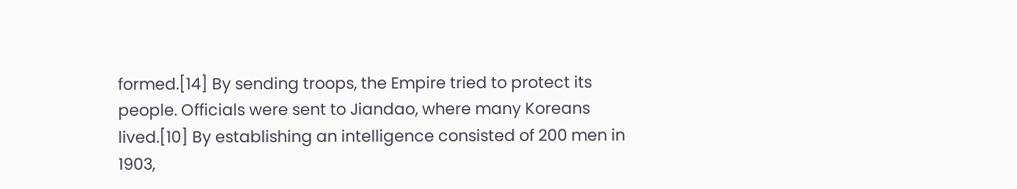formed.[14] By sending troops, the Empire tried to protect its people. Officials were sent to Jiandao, where many Koreans lived.[10] By establishing an intelligence consisted of 200 men in 1903,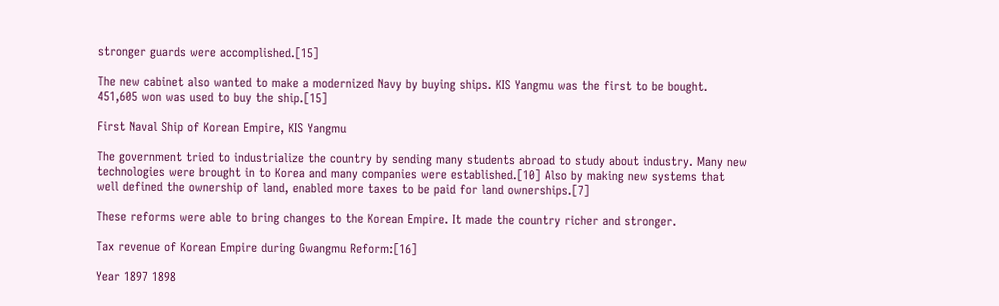stronger guards were accomplished.[15]

The new cabinet also wanted to make a modernized Navy by buying ships. KIS Yangmu was the first to be bought. 451,605 won was used to buy the ship.[15]

First Naval Ship of Korean Empire, KIS Yangmu

The government tried to industrialize the country by sending many students abroad to study about industry. Many new technologies were brought in to Korea and many companies were established.[10] Also by making new systems that well defined the ownership of land, enabled more taxes to be paid for land ownerships.[7]

These reforms were able to bring changes to the Korean Empire. It made the country richer and stronger.

Tax revenue of Korean Empire during Gwangmu Reform:[16]

Year 1897 1898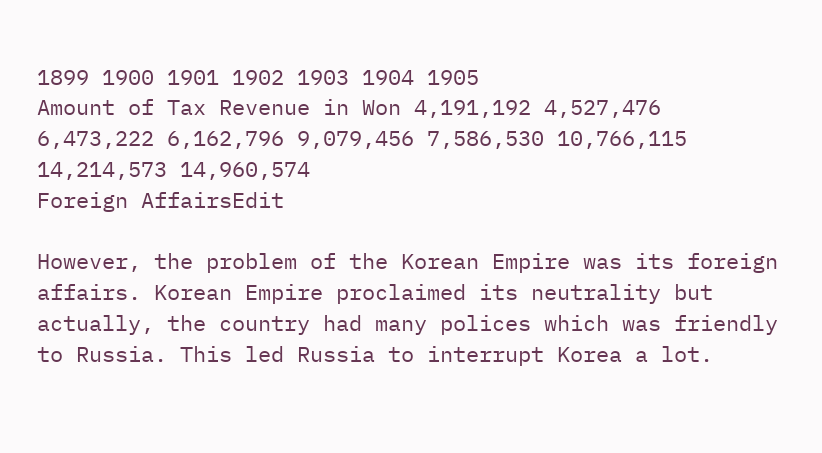1899 1900 1901 1902 1903 1904 1905
Amount of Tax Revenue in Won 4,191,192 4,527,476 6,473,222 6,162,796 9,079,456 7,586,530 10,766,115 14,214,573 14,960,574
Foreign AffairsEdit

However, the problem of the Korean Empire was its foreign affairs. Korean Empire proclaimed its neutrality but actually, the country had many polices which was friendly to Russia. This led Russia to interrupt Korea a lot.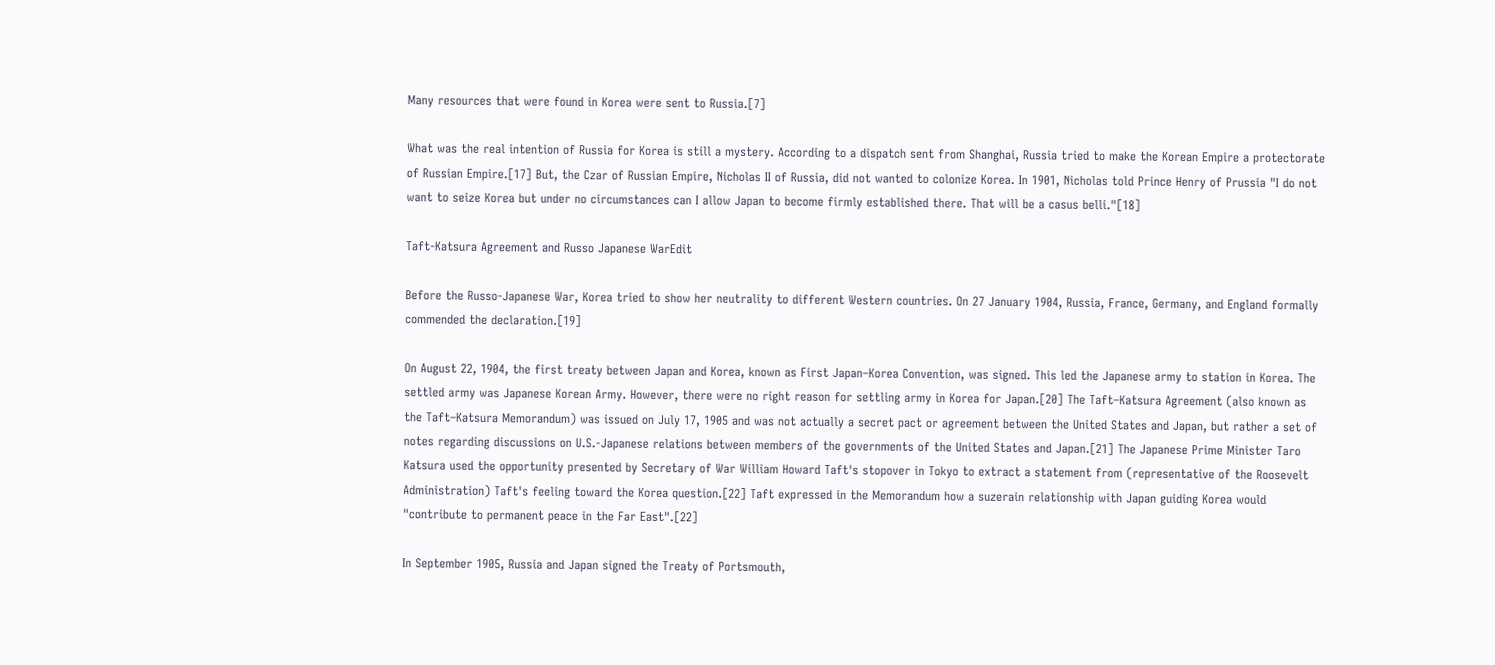Many resources that were found in Korea were sent to Russia.[7]

What was the real intention of Russia for Korea is still a mystery. According to a dispatch sent from Shanghai, Russia tried to make the Korean Empire a protectorate of Russian Empire.[17] But, the Czar of Russian Empire, Nicholas II of Russia, did not wanted to colonize Korea. In 1901, Nicholas told Prince Henry of Prussia "I do not want to seize Korea but under no circumstances can I allow Japan to become firmly established there. That will be a casus belli."[18]

Taft-Katsura Agreement and Russo Japanese WarEdit

Before the Russo-Japanese War, Korea tried to show her neutrality to different Western countries. On 27 January 1904, Russia, France, Germany, and England formally commended the declaration.[19]

On August 22, 1904, the first treaty between Japan and Korea, known as First Japan–Korea Convention, was signed. This led the Japanese army to station in Korea. The settled army was Japanese Korean Army. However, there were no right reason for settling army in Korea for Japan.[20] The Taft–Katsura Agreement (also known as the Taft–Katsura Memorandum) was issued on July 17, 1905 and was not actually a secret pact or agreement between the United States and Japan, but rather a set of notes regarding discussions on U.S.-Japanese relations between members of the governments of the United States and Japan.[21] The Japanese Prime Minister Taro Katsura used the opportunity presented by Secretary of War William Howard Taft's stopover in Tokyo to extract a statement from (representative of the Roosevelt Administration) Taft's feeling toward the Korea question.[22] Taft expressed in the Memorandum how a suzerain relationship with Japan guiding Korea would "contribute to permanent peace in the Far East".[22]

In September 1905, Russia and Japan signed the Treaty of Portsmouth,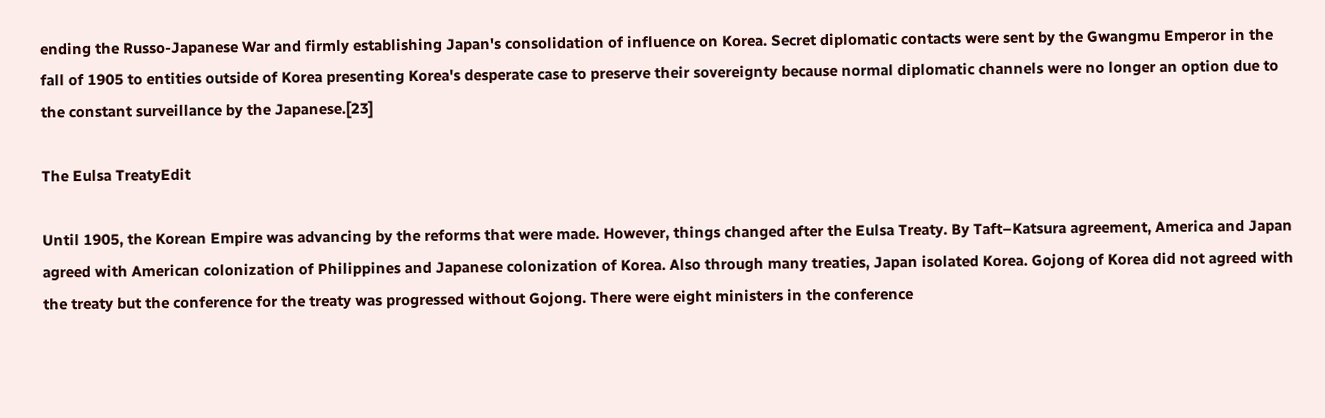ending the Russo-Japanese War and firmly establishing Japan's consolidation of influence on Korea. Secret diplomatic contacts were sent by the Gwangmu Emperor in the fall of 1905 to entities outside of Korea presenting Korea's desperate case to preserve their sovereignty because normal diplomatic channels were no longer an option due to the constant surveillance by the Japanese.[23]

The Eulsa TreatyEdit

Until 1905, the Korean Empire was advancing by the reforms that were made. However, things changed after the Eulsa Treaty. By Taft–Katsura agreement, America and Japan agreed with American colonization of Philippines and Japanese colonization of Korea. Also through many treaties, Japan isolated Korea. Gojong of Korea did not agreed with the treaty but the conference for the treaty was progressed without Gojong. There were eight ministers in the conference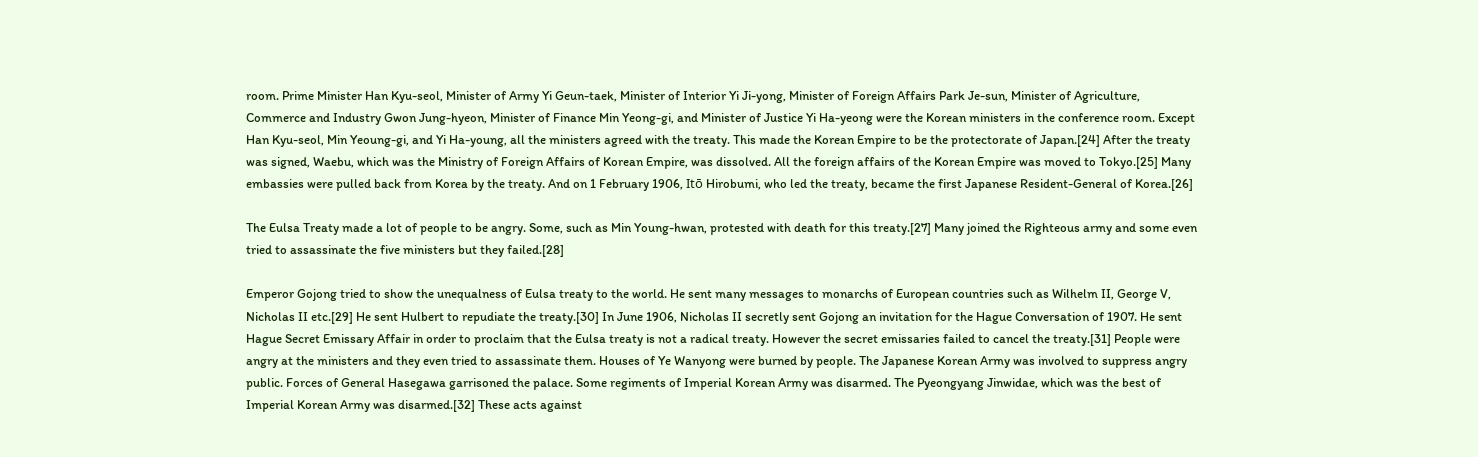room. Prime Minister Han Kyu-seol, Minister of Army Yi Geun-taek, Minister of Interior Yi Ji-yong, Minister of Foreign Affairs Park Je-sun, Minister of Agriculture, Commerce and Industry Gwon Jung-hyeon, Minister of Finance Min Yeong-gi, and Minister of Justice Yi Ha-yeong were the Korean ministers in the conference room. Except Han Kyu-seol, Min Yeoung-gi, and Yi Ha-young, all the ministers agreed with the treaty. This made the Korean Empire to be the protectorate of Japan.[24] After the treaty was signed, Waebu, which was the Ministry of Foreign Affairs of Korean Empire, was dissolved. All the foreign affairs of the Korean Empire was moved to Tokyo.[25] Many embassies were pulled back from Korea by the treaty. And on 1 February 1906, Itō Hirobumi, who led the treaty, became the first Japanese Resident-General of Korea.[26]

The Eulsa Treaty made a lot of people to be angry. Some, such as Min Young-hwan, protested with death for this treaty.[27] Many joined the Righteous army and some even tried to assassinate the five ministers but they failed.[28]

Emperor Gojong tried to show the unequalness of Eulsa treaty to the world. He sent many messages to monarchs of European countries such as Wilhelm II, George V, Nicholas II etc.[29] He sent Hulbert to repudiate the treaty.[30] In June 1906, Nicholas II secretly sent Gojong an invitation for the Hague Conversation of 1907. He sent Hague Secret Emissary Affair in order to proclaim that the Eulsa treaty is not a radical treaty. However the secret emissaries failed to cancel the treaty.[31] People were angry at the ministers and they even tried to assassinate them. Houses of Ye Wanyong were burned by people. The Japanese Korean Army was involved to suppress angry public. Forces of General Hasegawa garrisoned the palace. Some regiments of Imperial Korean Army was disarmed. The Pyeongyang Jinwidae, which was the best of Imperial Korean Army was disarmed.[32] These acts against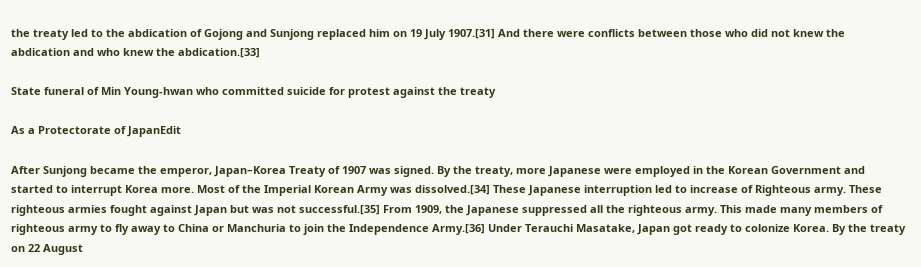the treaty led to the abdication of Gojong and Sunjong replaced him on 19 July 1907.[31] And there were conflicts between those who did not knew the abdication and who knew the abdication.[33]

State funeral of Min Young-hwan who committed suicide for protest against the treaty

As a Protectorate of JapanEdit

After Sunjong became the emperor, Japan–Korea Treaty of 1907 was signed. By the treaty, more Japanese were employed in the Korean Government and started to interrupt Korea more. Most of the Imperial Korean Army was dissolved.[34] These Japanese interruption led to increase of Righteous army. These righteous armies fought against Japan but was not successful.[35] From 1909, the Japanese suppressed all the righteous army. This made many members of righteous army to fly away to China or Manchuria to join the Independence Army.[36] Under Terauchi Masatake, Japan got ready to colonize Korea. By the treaty on 22 August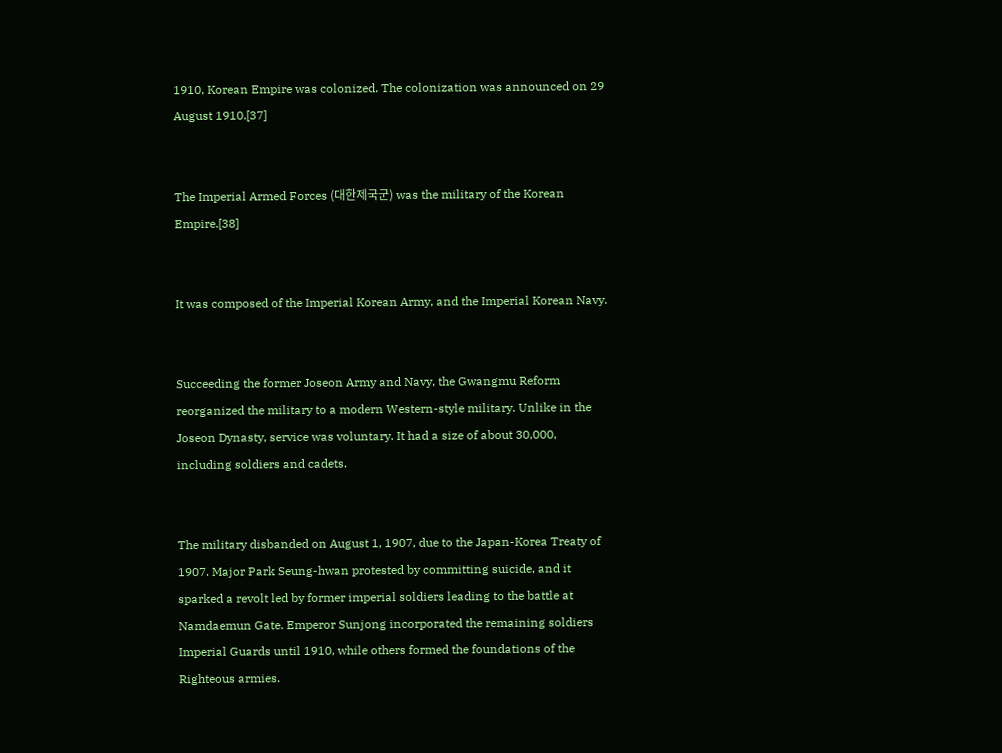1910, Korean Empire was colonized. The colonization was announced on 29 August 1910.[37]


The Imperial Armed Forces (대한제국군) was the military of the Korean Empire.[38]


It was composed of the Imperial Korean Army, and the Imperial Korean Navy.


Succeeding the former Joseon Army and Navy, the Gwangmu Reform reorganized the military to a modern Western-style military. Unlike in the Joseon Dynasty, service was voluntary. It had a size of about 30,000, including soldiers and cadets.


The military disbanded on August 1, 1907, due to the Japan-Korea Treaty of 1907. Major Park Seung-hwan protested by committing suicide, and it sparked a revolt led by former imperial soldiers leading to the battle at Namdaemun Gate. Emperor Sunjong incorporated the remaining soldiers Imperial Guards until 1910, while others formed the foundations of the Righteous armies.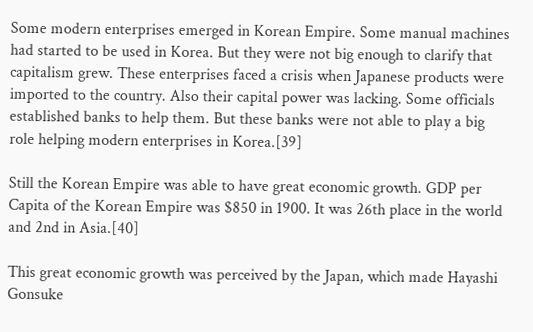Some modern enterprises emerged in Korean Empire. Some manual machines had started to be used in Korea. But they were not big enough to clarify that capitalism grew. These enterprises faced a crisis when Japanese products were imported to the country. Also their capital power was lacking. Some officials established banks to help them. But these banks were not able to play a big role helping modern enterprises in Korea.[39]

Still the Korean Empire was able to have great economic growth. GDP per Capita of the Korean Empire was $850 in 1900. It was 26th place in the world and 2nd in Asia.[40]

This great economic growth was perceived by the Japan, which made Hayashi Gonsuke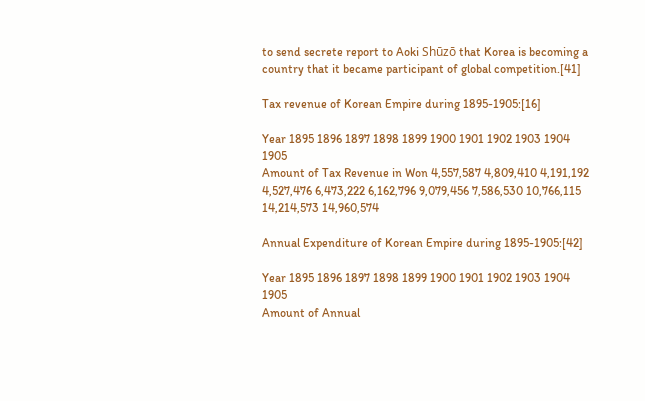to send secrete report to Aoki Shūzō that Korea is becoming a country that it became participant of global competition.[41]

Tax revenue of Korean Empire during 1895-1905:[16]

Year 1895 1896 1897 1898 1899 1900 1901 1902 1903 1904 1905
Amount of Tax Revenue in Won 4,557,587 4,809,410 4,191,192 4,527,476 6,473,222 6,162,796 9,079,456 7,586,530 10,766,115 14,214,573 14,960,574

Annual Expenditure of Korean Empire during 1895-1905:[42]

Year 1895 1896 1897 1898 1899 1900 1901 1902 1903 1904 1905
Amount of Annual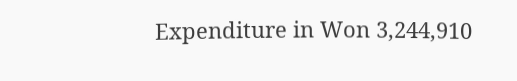Expenditure in Won 3,244,910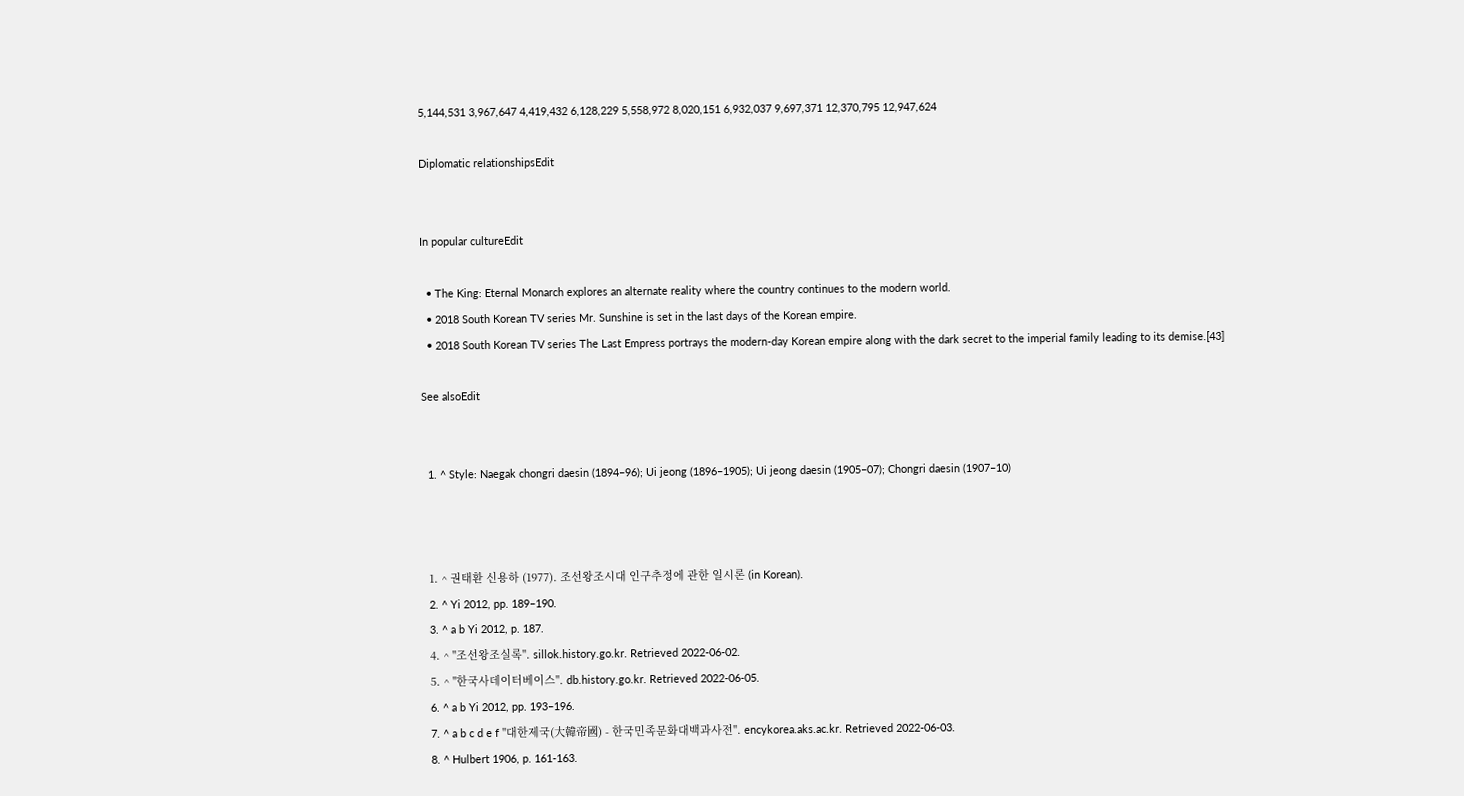5,144,531 3,967,647 4,419,432 6,128,229 5,558,972 8,020,151 6,932,037 9,697,371 12,370,795 12,947,624

Diplomatic relationshipsEdit


In popular cultureEdit

  • The King: Eternal Monarch explores an alternate reality where the country continues to the modern world.
  • 2018 South Korean TV series Mr. Sunshine is set in the last days of the Korean empire.
  • 2018 South Korean TV series The Last Empress portrays the modern-day Korean empire along with the dark secret to the imperial family leading to its demise.[43]

See alsoEdit


  1. ^ Style: Naegak chongri daesin (1894–96); Ui jeong (1896–1905); Ui jeong daesin (1905–07); Chongri daesin (1907–10)



  1. ^ 권태환 신용하 (1977). 조선왕조시대 인구추정에 관한 일시론 (in Korean).
  2. ^ Yi 2012, pp. 189–190.
  3. ^ a b Yi 2012, p. 187.
  4. ^ "조선왕조실록". sillok.history.go.kr. Retrieved 2022-06-02.
  5. ^ "한국사데이터베이스". db.history.go.kr. Retrieved 2022-06-05.
  6. ^ a b Yi 2012, pp. 193–196.
  7. ^ a b c d e f "대한제국(大韓帝國) - 한국민족문화대백과사전". encykorea.aks.ac.kr. Retrieved 2022-06-03.
  8. ^ Hulbert 1906, p. 161-163.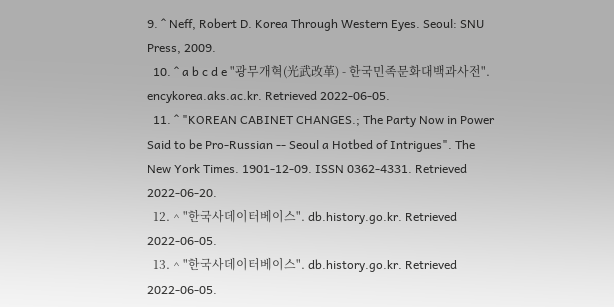9. ^ Neff, Robert D. Korea Through Western Eyes. Seoul: SNU Press, 2009.
  10. ^ a b c d e "광무개혁(光武改革) - 한국민족문화대백과사전". encykorea.aks.ac.kr. Retrieved 2022-06-05.
  11. ^ "KOREAN CABINET CHANGES.; The Party Now in Power Said to be Pro-Russian -- Seoul a Hotbed of Intrigues". The New York Times. 1901-12-09. ISSN 0362-4331. Retrieved 2022-06-20.
  12. ^ "한국사데이터베이스". db.history.go.kr. Retrieved 2022-06-05.
  13. ^ "한국사데이터베이스". db.history.go.kr. Retrieved 2022-06-05.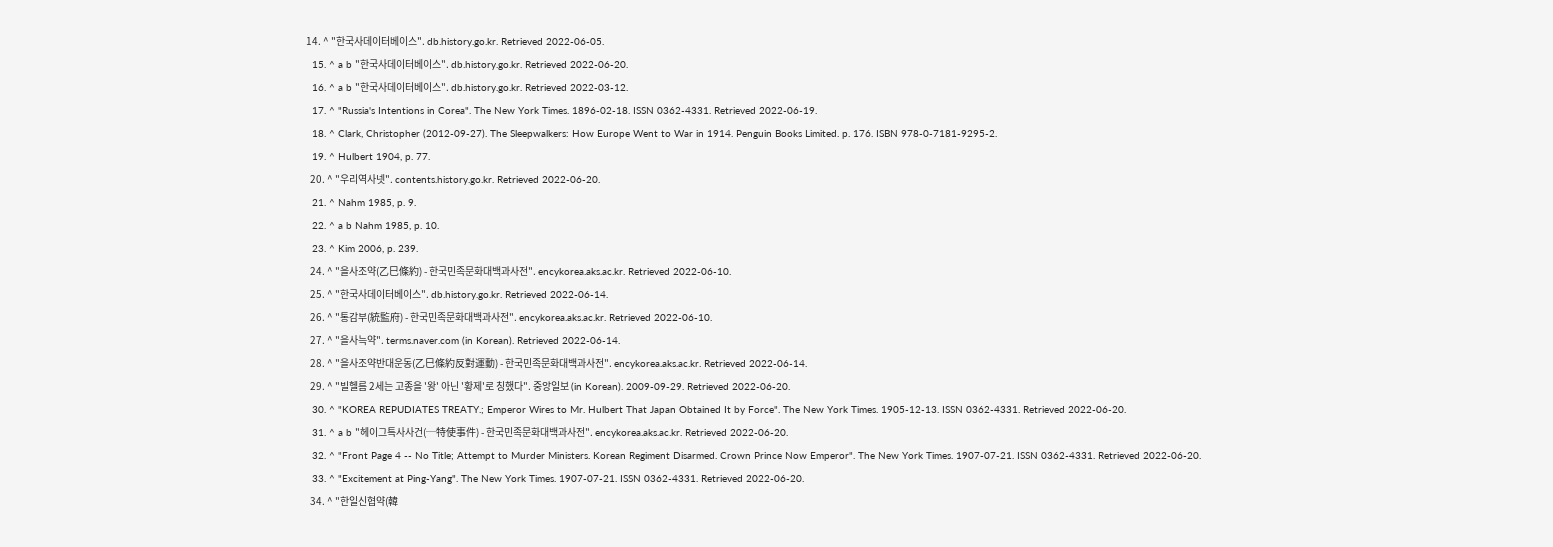14. ^ "한국사데이터베이스". db.history.go.kr. Retrieved 2022-06-05.
  15. ^ a b "한국사데이터베이스". db.history.go.kr. Retrieved 2022-06-20.
  16. ^ a b "한국사데이터베이스". db.history.go.kr. Retrieved 2022-03-12.
  17. ^ "Russia's Intentions in Corea". The New York Times. 1896-02-18. ISSN 0362-4331. Retrieved 2022-06-19.
  18. ^ Clark, Christopher (2012-09-27). The Sleepwalkers: How Europe Went to War in 1914. Penguin Books Limited. p. 176. ISBN 978-0-7181-9295-2.
  19. ^ Hulbert 1904, p. 77.
  20. ^ "우리역사넷". contents.history.go.kr. Retrieved 2022-06-20.
  21. ^ Nahm 1985, p. 9.
  22. ^ a b Nahm 1985, p. 10.
  23. ^ Kim 2006, p. 239.
  24. ^ "을사조약(乙巳條約) - 한국민족문화대백과사전". encykorea.aks.ac.kr. Retrieved 2022-06-10.
  25. ^ "한국사데이터베이스". db.history.go.kr. Retrieved 2022-06-14.
  26. ^ "통감부(統監府) - 한국민족문화대백과사전". encykorea.aks.ac.kr. Retrieved 2022-06-10.
  27. ^ "을사늑약". terms.naver.com (in Korean). Retrieved 2022-06-14.
  28. ^ "을사조약반대운동(乙巳條約反對運動) - 한국민족문화대백과사전". encykorea.aks.ac.kr. Retrieved 2022-06-14.
  29. ^ "빌헬름 2세는 고종을 '왕' 아닌 '황제'로 칭했다". 중앙일보 (in Korean). 2009-09-29. Retrieved 2022-06-20.
  30. ^ "KOREA REPUDIATES TREATY.; Emperor Wires to Mr. Hulbert That Japan Obtained It by Force". The New York Times. 1905-12-13. ISSN 0362-4331. Retrieved 2022-06-20.
  31. ^ a b "헤이그특사사건(─特使事件) - 한국민족문화대백과사전". encykorea.aks.ac.kr. Retrieved 2022-06-20.
  32. ^ "Front Page 4 -- No Title; Attempt to Murder Ministers. Korean Regiment Disarmed. Crown Prince Now Emperor". The New York Times. 1907-07-21. ISSN 0362-4331. Retrieved 2022-06-20.
  33. ^ "Excitement at Ping-Yang". The New York Times. 1907-07-21. ISSN 0362-4331. Retrieved 2022-06-20.
  34. ^ "한일신협약(韓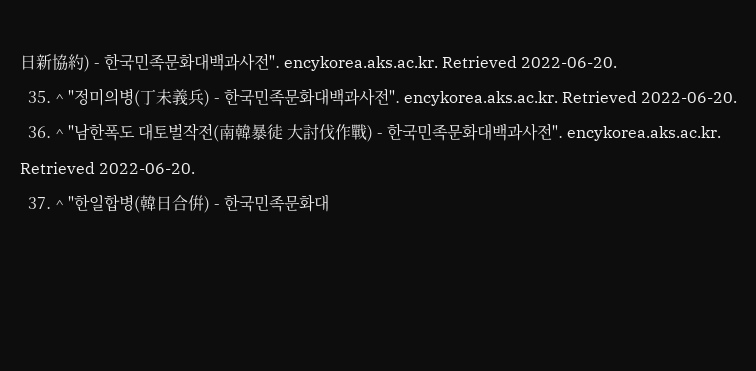日新協約) - 한국민족문화대백과사전". encykorea.aks.ac.kr. Retrieved 2022-06-20.
  35. ^ "정미의병(丁未義兵) - 한국민족문화대백과사전". encykorea.aks.ac.kr. Retrieved 2022-06-20.
  36. ^ "남한폭도 대토벌작전(南韓暴徒 大討伐作戰) - 한국민족문화대백과사전". encykorea.aks.ac.kr. Retrieved 2022-06-20.
  37. ^ "한일합병(韓日合倂) - 한국민족문화대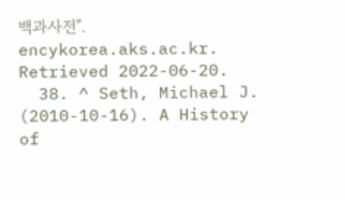백과사전". encykorea.aks.ac.kr. Retrieved 2022-06-20.
  38. ^ Seth, Michael J. (2010-10-16). A History of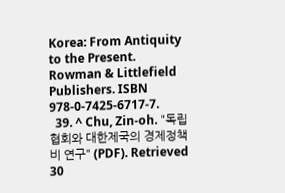Korea: From Antiquity to the Present. Rowman & Littlefield Publishers. ISBN 978-0-7425-6717-7.
  39. ^ Chu, Zin-oh. "독립협회와 대한제국의 경제정책 비 연구" (PDF). Retrieved 30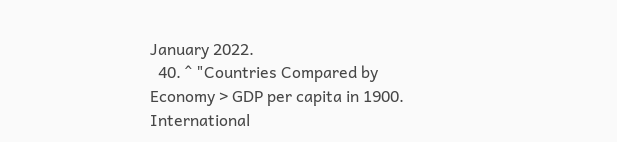January 2022.
  40. ^ "Countries Compared by Economy > GDP per capita in 1900. International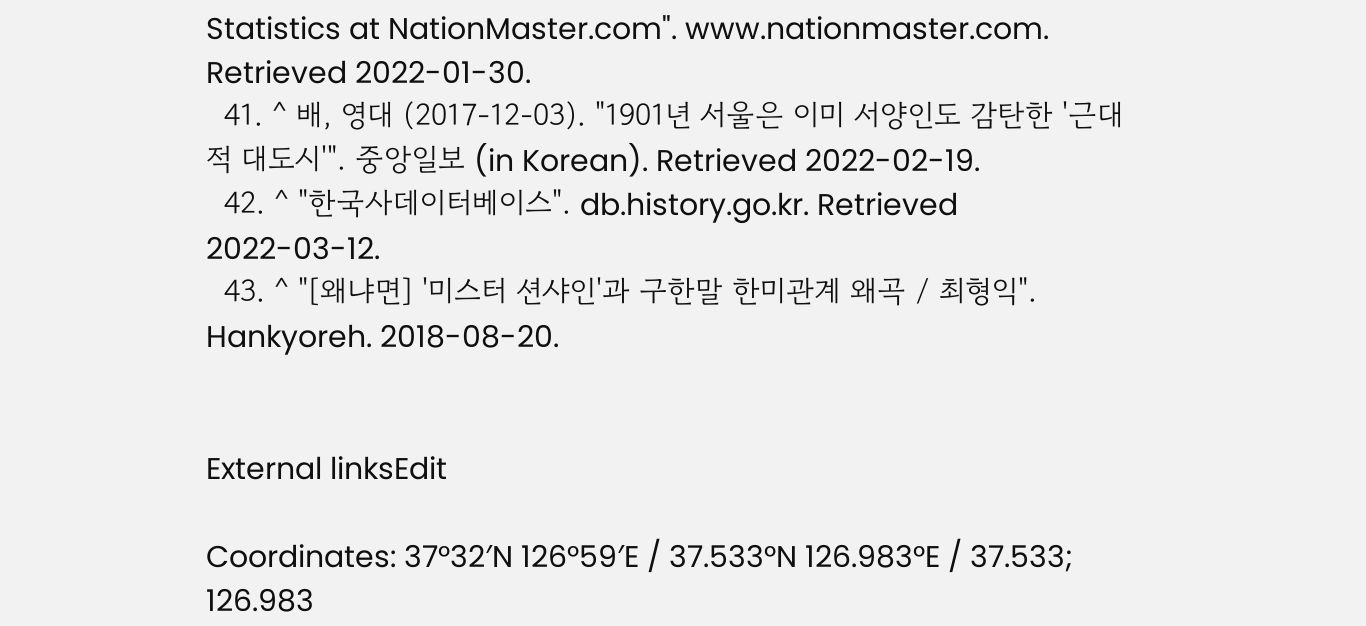Statistics at NationMaster.com". www.nationmaster.com. Retrieved 2022-01-30.
  41. ^ 배, 영대 (2017-12-03). "1901년 서울은 이미 서양인도 감탄한 '근대적 대도시'". 중앙일보 (in Korean). Retrieved 2022-02-19.
  42. ^ "한국사데이터베이스". db.history.go.kr. Retrieved 2022-03-12.
  43. ^ "[왜냐면] '미스터 션샤인'과 구한말 한미관계 왜곡 / 최형익". Hankyoreh. 2018-08-20.


External linksEdit

Coordinates: 37°32′N 126°59′E / 37.533°N 126.983°E / 37.533; 126.983